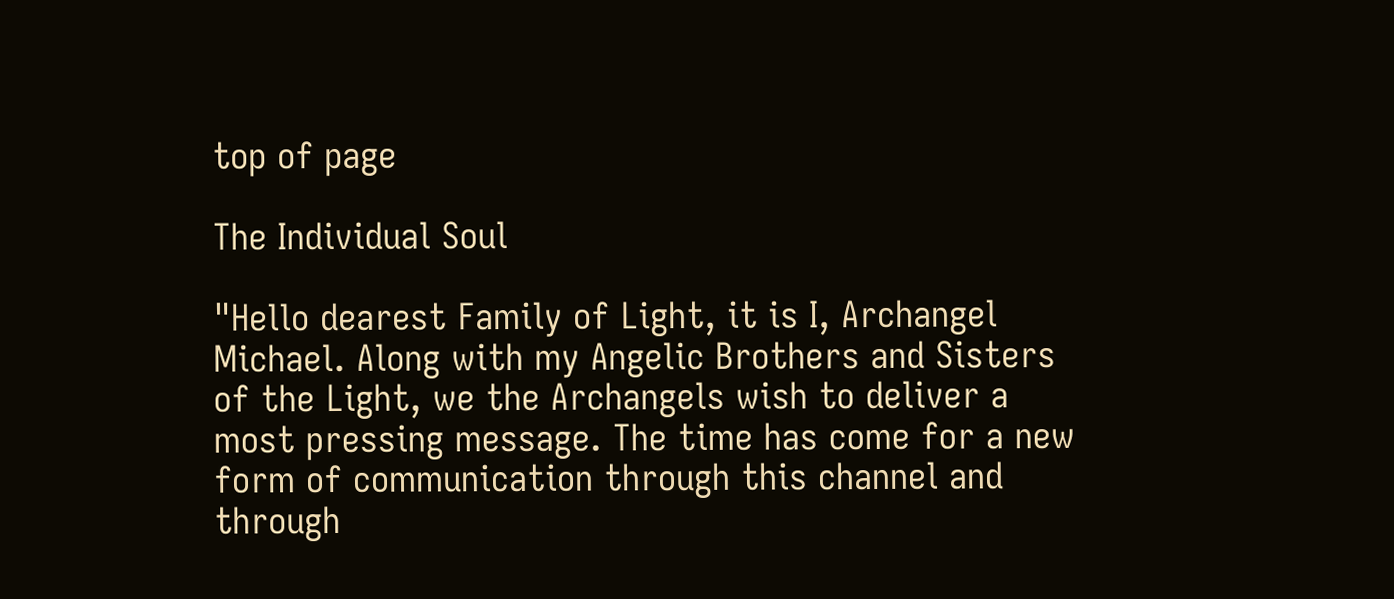top of page

The Individual Soul

"Hello dearest Family of Light, it is I, Archangel Michael. Along with my Angelic Brothers and Sisters of the Light, we the Archangels wish to deliver a most pressing message. The time has come for a new form of communication through this channel and through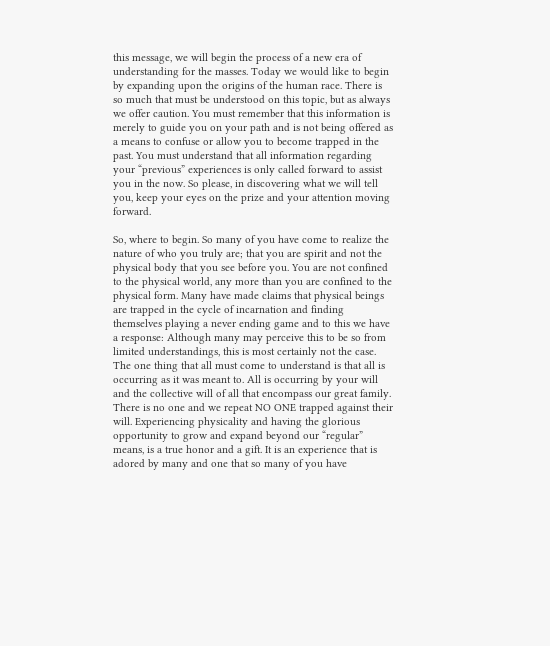this message, we will begin the process of a new era of understanding for the masses. Today we would like to begin by expanding upon the origins of the human race. There is so much that must be understood on this topic, but as always we offer caution. You must remember that this information is merely to guide you on your path and is not being offered as a means to confuse or allow you to become trapped in the past. You must understand that all information regarding your “previous” experiences is only called forward to assist you in the now. So please, in discovering what we will tell you, keep your eyes on the prize and your attention moving forward.

So, where to begin. So many of you have come to realize the nature of who you truly are; that you are spirit and not the physical body that you see before you. You are not confined to the physical world, any more than you are confined to the physical form. Many have made claims that physical beings are trapped in the cycle of incarnation and finding themselves playing a never ending game and to this we have a response: Although many may perceive this to be so from limited understandings, this is most certainly not the case. The one thing that all must come to understand is that all is occurring as it was meant to. All is occurring by your will and the collective will of all that encompass our great family. There is no one and we repeat NO ONE trapped against their will. Experiencing physicality and having the glorious opportunity to grow and expand beyond our “regular” means, is a true honor and a gift. It is an experience that is adored by many and one that so many of you have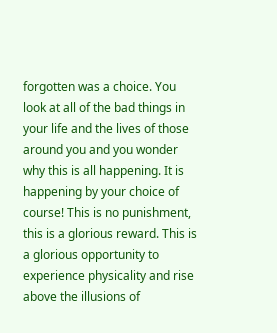forgotten was a choice. You look at all of the bad things in your life and the lives of those around you and you wonder why this is all happening. It is happening by your choice of course! This is no punishment, this is a glorious reward. This is a glorious opportunity to experience physicality and rise above the illusions of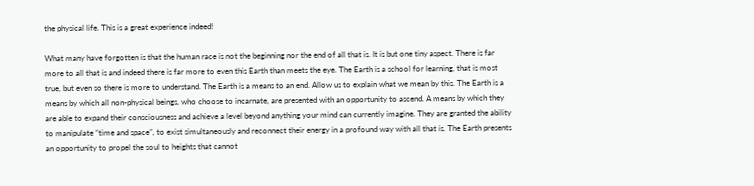the physical life. This is a great experience indeed!

What many have forgotten is that the human race is not the beginning nor the end of all that is. It is but one tiny aspect. There is far more to all that is and indeed there is far more to even this Earth than meets the eye. The Earth is a school for learning, that is most true, but even so there is more to understand. The Earth is a means to an end. Allow us to explain what we mean by this. The Earth is a means by which all non-physical beings, who choose to incarnate, are presented with an opportunity to ascend. A means by which they are able to expand their consciousness and achieve a level beyond anything your mind can currently imagine. They are granted the ability to manipulate “time and space”, to exist simultaneously and reconnect their energy in a profound way with all that is. The Earth presents an opportunity to propel the soul to heights that cannot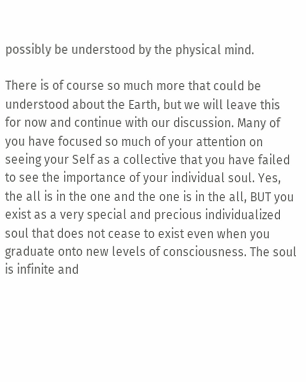possibly be understood by the physical mind.

There is of course so much more that could be understood about the Earth, but we will leave this for now and continue with our discussion. Many of you have focused so much of your attention on seeing your Self as a collective that you have failed to see the importance of your individual soul. Yes, the all is in the one and the one is in the all, BUT you exist as a very special and precious individualized soul that does not cease to exist even when you graduate onto new levels of consciousness. The soul is infinite and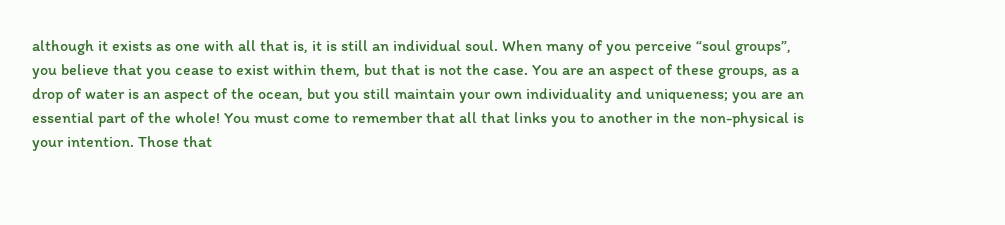although it exists as one with all that is, it is still an individual soul. When many of you perceive “soul groups”, you believe that you cease to exist within them, but that is not the case. You are an aspect of these groups, as a drop of water is an aspect of the ocean, but you still maintain your own individuality and uniqueness; you are an essential part of the whole! You must come to remember that all that links you to another in the non-physical is your intention. Those that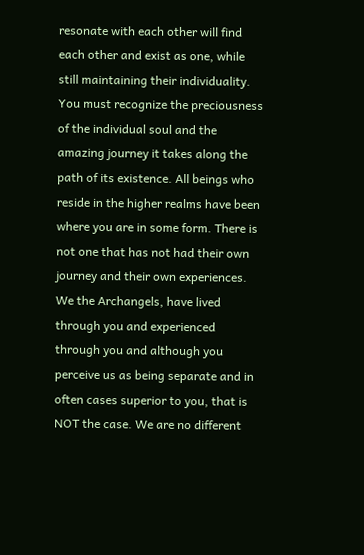resonate with each other will find each other and exist as one, while still maintaining their individuality. You must recognize the preciousness of the individual soul and the amazing journey it takes along the path of its existence. All beings who reside in the higher realms have been where you are in some form. There is not one that has not had their own journey and their own experiences. We the Archangels, have lived through you and experienced through you and although you perceive us as being separate and in often cases superior to you, that is NOT the case. We are no different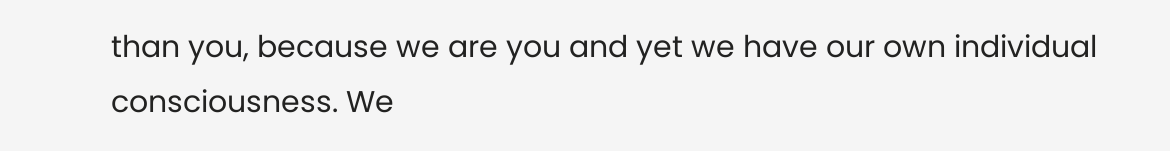than you, because we are you and yet we have our own individual consciousness. We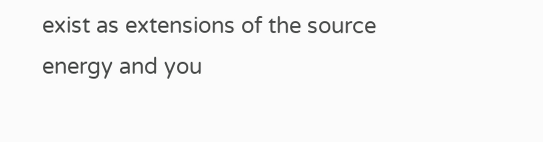exist as extensions of the source energy and you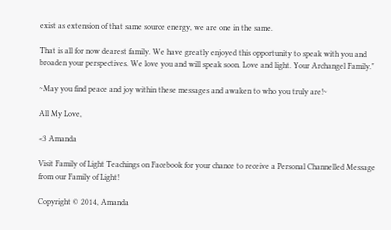exist as extension of that same source energy, we are one in the same.

That is all for now dearest family. We have greatly enjoyed this opportunity to speak with you and broaden your perspectives. We love you and will speak soon. Love and light. Your Archangel Family."

~May you find peace and joy within these messages and awaken to who you truly are!~

All My Love,

<3 Amanda

Visit Family of Light Teachings on Facebook for your chance to receive a Personal Channelled Message from our Family of Light!

Copyright © 2014, Amanda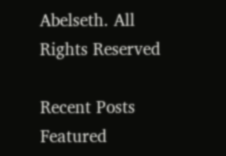Abelseth. All Rights Reserved

Recent Posts
Featured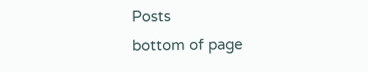Posts
bottom of page